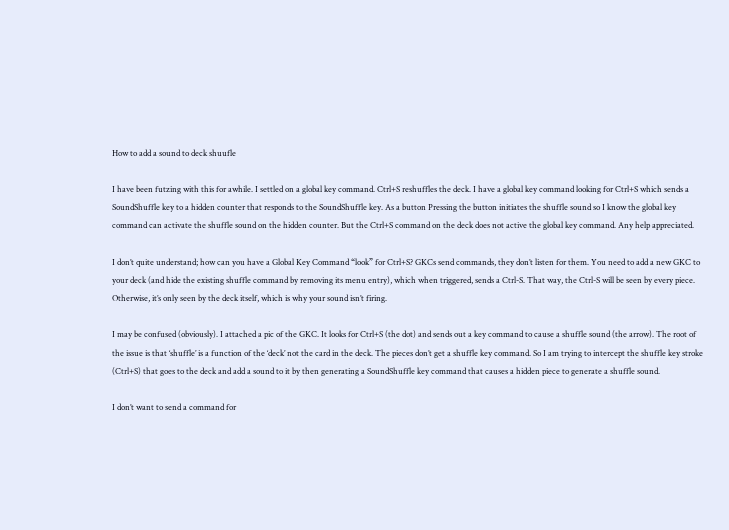How to add a sound to deck shuufle

I have been futzing with this for awhile. I settled on a global key command. Ctrl+S reshuffles the deck. I have a global key command looking for Ctrl+S which sends a SoundShuffle key to a hidden counter that responds to the SoundShuffle key. As a button Pressing the button initiates the shuffle sound so I know the global key command can activate the shuffle sound on the hidden counter. But the Ctrl+S command on the deck does not active the global key command. Any help appreciated.

I don’t quite understand; how can you have a Global Key Command “look” for Ctrl+S? GKCs send commands, they don’t listen for them. You need to add a new GKC to your deck (and hide the existing shuffle command by removing its menu entry), which when triggered, sends a Ctrl-S. That way, the Ctrl-S will be seen by every piece. Otherwise, it’s only seen by the deck itself, which is why your sound isn’t firing.

I may be confused (obviously). I attached a pic of the GKC. It looks for Ctrl+S (the dot) and sends out a key command to cause a shuffle sound (the arrow). The root of the issue is that ‘shuffle’ is a function of the ‘deck’ not the card in the deck. The pieces don’t get a shuffle key command. So I am trying to intercept the shuffle key stroke (Ctrl+S) that goes to the deck and add a sound to it by then generating a SoundShuffle key command that causes a hidden piece to generate a shuffle sound.

I don’t want to send a command for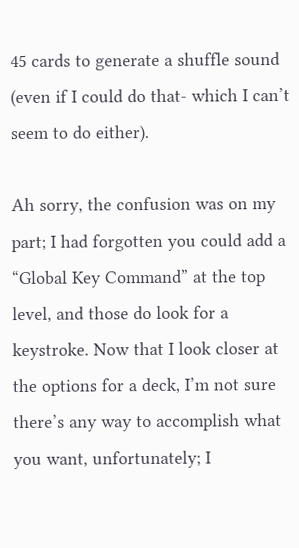45 cards to generate a shuffle sound (even if I could do that- which I can’t seem to do either).

Ah sorry, the confusion was on my part; I had forgotten you could add a “Global Key Command” at the top level, and those do look for a keystroke. Now that I look closer at the options for a deck, I’m not sure there’s any way to accomplish what you want, unfortunately; I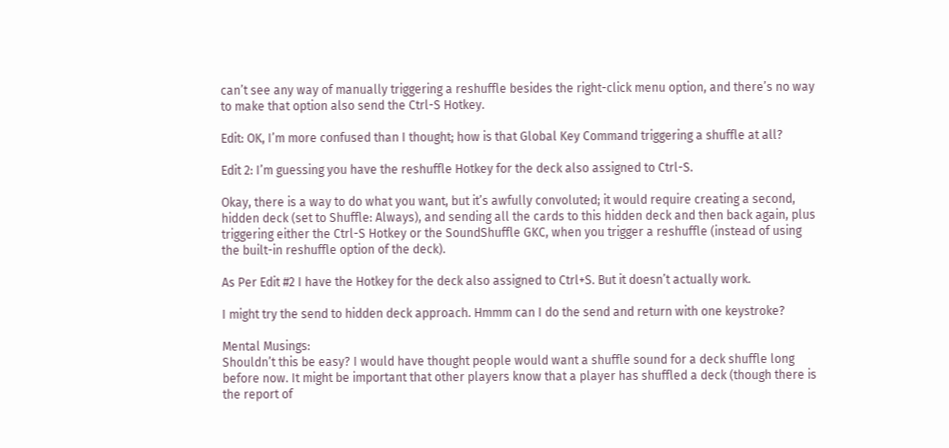can’t see any way of manually triggering a reshuffle besides the right-click menu option, and there’s no way to make that option also send the Ctrl-S Hotkey.

Edit: OK, I’m more confused than I thought; how is that Global Key Command triggering a shuffle at all?

Edit 2: I’m guessing you have the reshuffle Hotkey for the deck also assigned to Ctrl-S.

Okay, there is a way to do what you want, but it’s awfully convoluted; it would require creating a second, hidden deck (set to Shuffle: Always), and sending all the cards to this hidden deck and then back again, plus triggering either the Ctrl-S Hotkey or the SoundShuffle GKC, when you trigger a reshuffle (instead of using the built-in reshuffle option of the deck).

As Per Edit #2 I have the Hotkey for the deck also assigned to Ctrl+S. But it doesn’t actually work.

I might try the send to hidden deck approach. Hmmm can I do the send and return with one keystroke?

Mental Musings:
Shouldn’t this be easy? I would have thought people would want a shuffle sound for a deck shuffle long before now. It might be important that other players know that a player has shuffled a deck (though there is the report of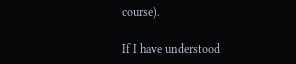course).

If I have understood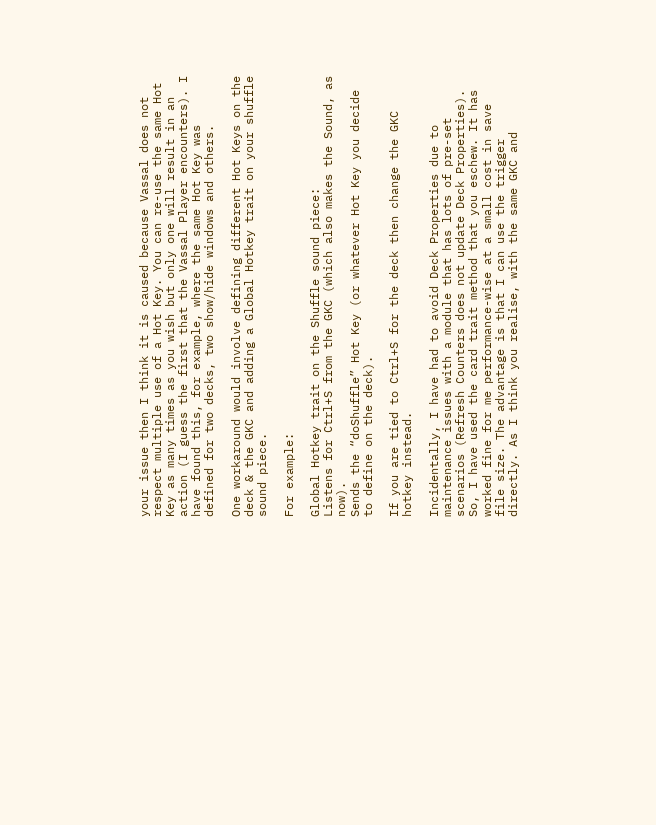your issue then I think it is caused because Vassal does not respect multiple use of a Hot Key. You can re-use the same Hot Key as many times as you wish but only one will result in an action (I guess the first that the Vassal Player encounters). I have found this, for example, where the same Hot Key was defined for two decks, two show/hide windows and others.

One workaround would involve defining different Hot Keys on the deck & the GKC and adding a Global Hotkey trait on your shuffle sound piece.

For example:

Global Hotkey trait on the Shuffle sound piece:
Listens for Ctrl+S from the GKC (which also makes the Sound, as now).
Sends the “doShuffle” Hot Key (or whatever Hot Key you decide to define on the deck).

If you are tied to Ctrl+S for the deck then change the GKC hotkey instead.

Incidentally, I have had to avoid Deck Properties due to maintenance issues with a module that has lots of pre-set scenarios (Refresh Counters does not update Deck Properties). So, I have used the card trait method that you eschew. It has worked fine for me performance-wise at a small cost in save file size. The advantage is that I can use the trigger directly. As I think you realise, with the same GKC and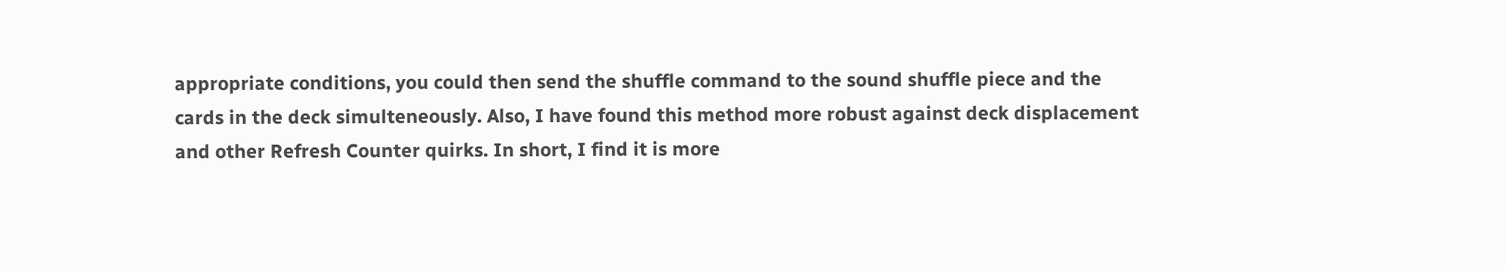appropriate conditions, you could then send the shuffle command to the sound shuffle piece and the cards in the deck simulteneously. Also, I have found this method more robust against deck displacement and other Refresh Counter quirks. In short, I find it is more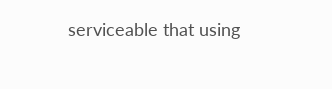serviceable that using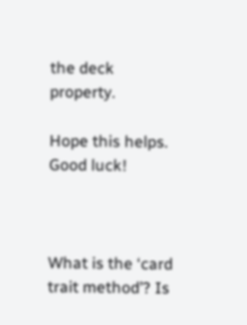the deck property.

Hope this helps. Good luck!



What is the ‘card trait method’? Is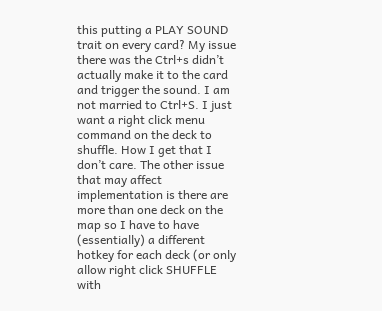this putting a PLAY SOUND trait on every card? My issue there was the Ctrl+s didn’t actually make it to the card and trigger the sound. I am not married to Ctrl+S. I just want a right click menu command on the deck to shuffle. How I get that I don’t care. The other issue that may affect implementation is there are more than one deck on the map so I have to have (essentially) a different hotkey for each deck (or only allow right click SHUFFLE with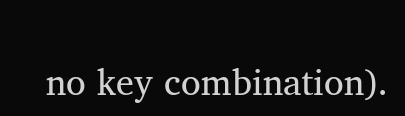no key combination).